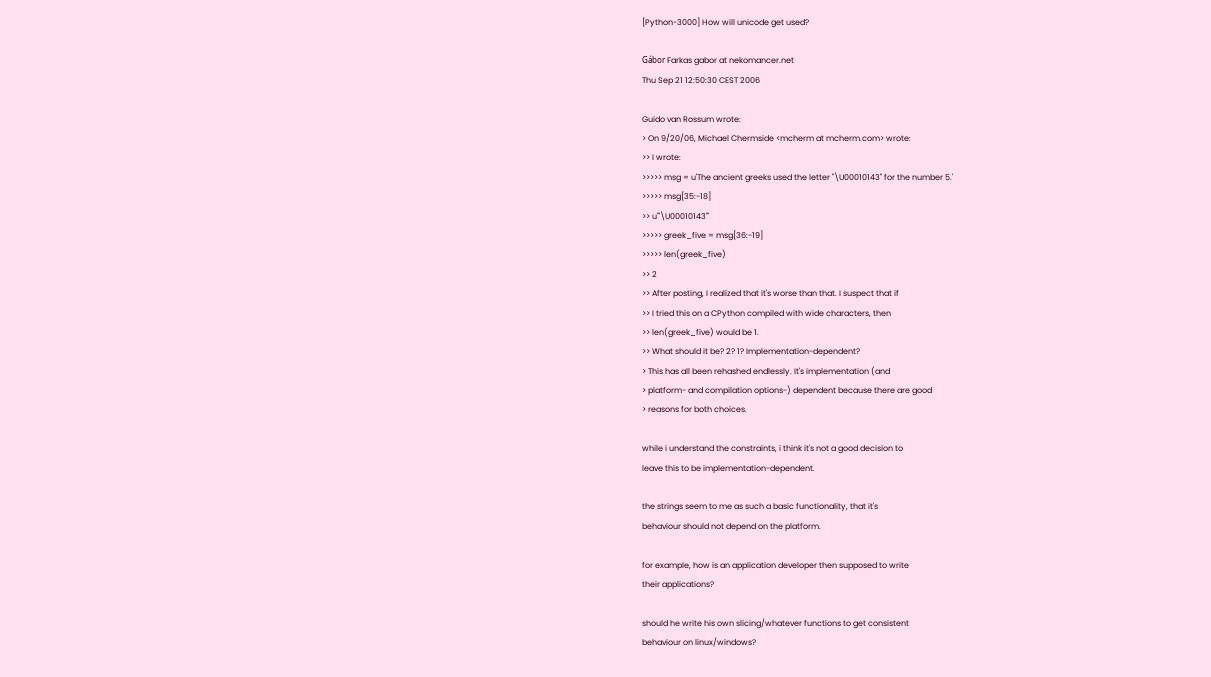[Python-3000] How will unicode get used?

Gábor Farkas gabor at nekomancer.net
Thu Sep 21 12:50:30 CEST 2006

Guido van Rossum wrote:
> On 9/20/06, Michael Chermside <mcherm at mcherm.com> wrote:
>> I wrote:
>>>>> msg = u'The ancient greeks used the letter "\U00010143" for the number 5.'
>>>>> msg[35:-18]
>> u'"\U00010143"'
>>>>> greek_five = msg[36:-19]
>>>>> len(greek_five)
>> 2
>> After posting, I realized that it's worse than that. I suspect that if
>> I tried this on a CPython compiled with wide characters, then
>> len(greek_five) would be 1.
>> What should it be? 2? 1? Implementation-dependent?
> This has all been rehashed endlessly. It's implementation (and
> platform- and compilation options-) dependent because there are good
> reasons for both choices.

while i understand the constraints, i think it's not a good decision to
leave this to be implementation-dependent.

the strings seem to me as such a basic functionality, that it's
behaviour should not depend on the platform.

for example, how is an application developer then supposed to write
their applications?

should he write his own slicing/whatever functions to get consistent
behaviour on linux/windows?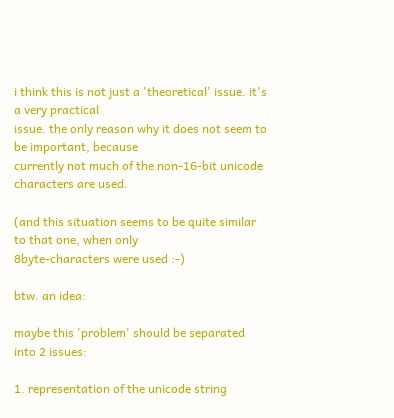i think this is not just a 'theoretical' issue. it's a very practical
issue. the only reason why it does not seem to be important, because
currently not much of the non-16-bit unicode characters are used.

(and this situation seems to be quite similar to that one, when only
8byte-characters were used :-)

btw. an idea:

maybe this 'problem' should be separated into 2 issues:

1. representation of the unicode string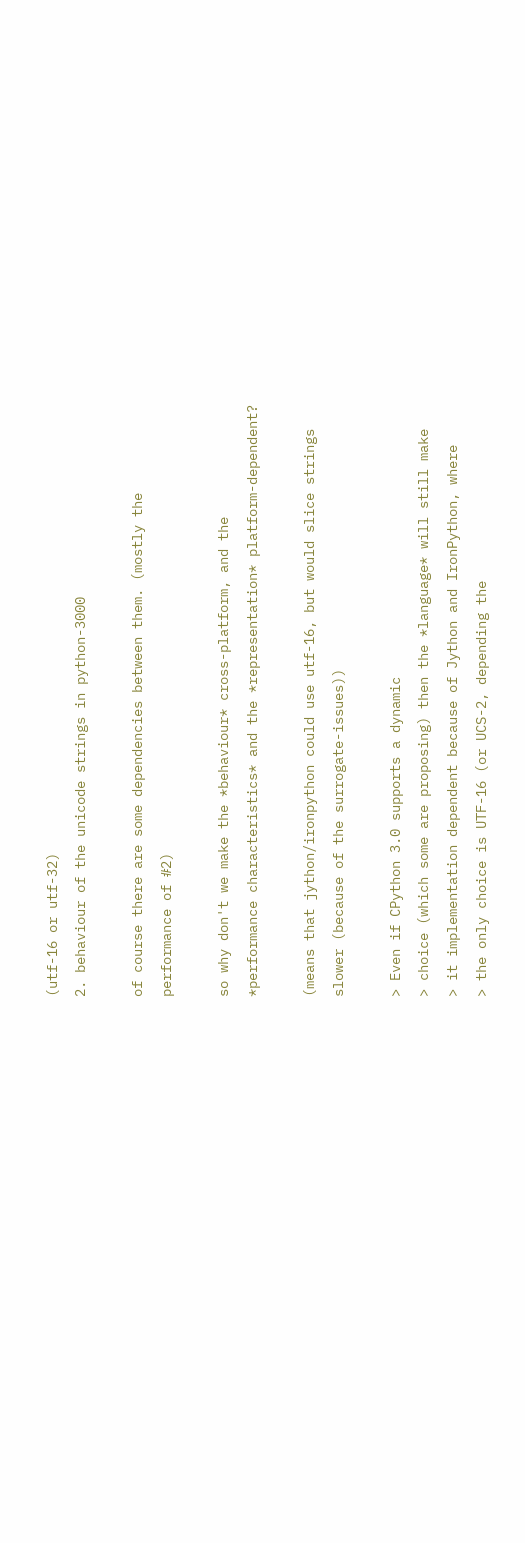(utf-16 or utf-32)
2. behaviour of the unicode strings in python-3000

of course there are some dependencies between them. (mostly the
performance of #2)

so why don't we make the *behaviour* cross-platform, and the
*performance characteristics* and the *representation* platform-dependent?

(means that jython/ironpython could use utf-16, but would slice strings
slower (because of the surrogate-issues))

> Even if CPython 3.0 supports a dynamic
> choice (which some are proposing) then the *language* will still make
> it implementation dependent because of Jython and IronPython, where
> the only choice is UTF-16 (or UCS-2, depending the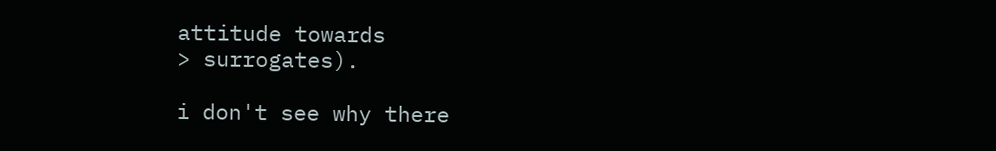attitude towards
> surrogates).

i don't see why there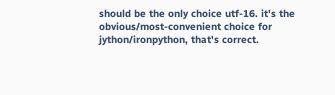should be the only choice utf-16. it's the
obvious/most-convenient choice for jython/ironpython, that's correct.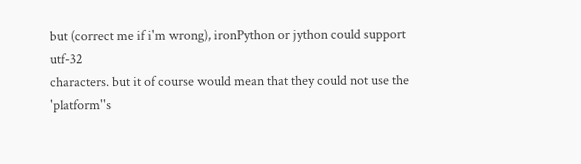but (correct me if i'm wrong), ironPython or jython could support utf-32
characters. but it of course would mean that they could not use the
'platform''s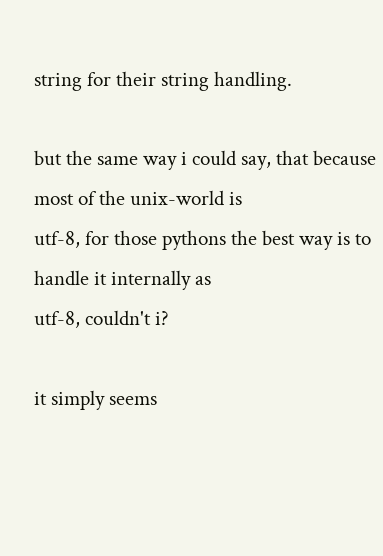string for their string handling.

but the same way i could say, that because most of the unix-world is
utf-8, for those pythons the best way is to handle it internally as
utf-8, couldn't i?

it simply seems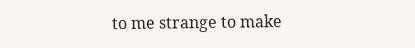to me strange to make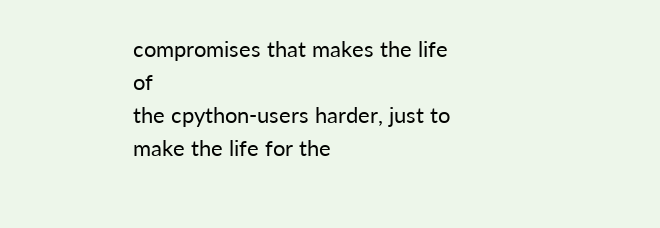compromises that makes the life of
the cpython-users harder, just to make the life for the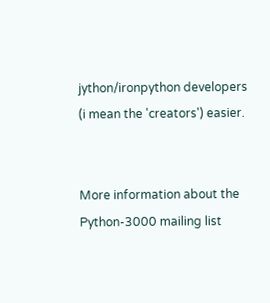jython/ironpython developers (i mean the 'creators') easier.


More information about the Python-3000 mailing list